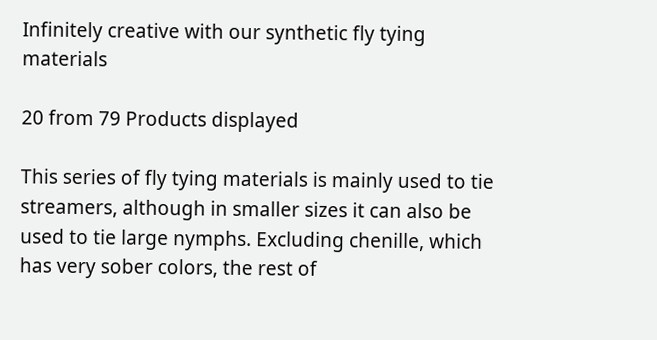Infinitely creative with our synthetic fly tying materials

20 from 79 Products displayed

This series of fly tying materials is mainly used to tie streamers, although in smaller sizes it can also be used to tie large nymphs. Excluding chenille, which has very sober colors, the rest of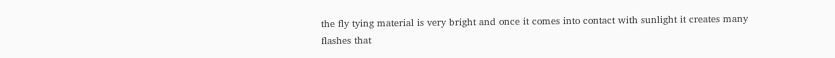the fly tying material is very bright and once it comes into contact with sunlight it creates many flashes that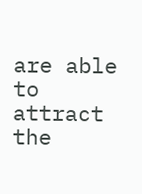are able to attract the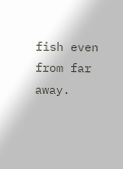fish even from far away.